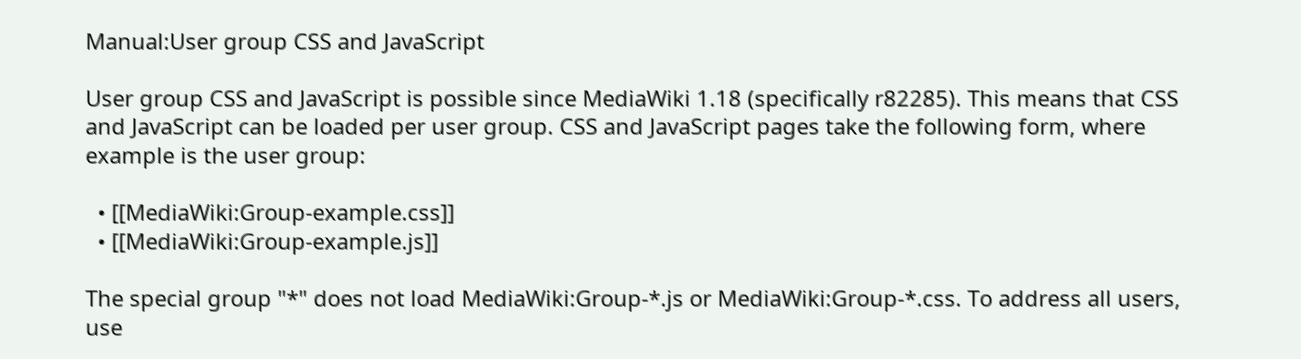Manual:User group CSS and JavaScript

User group CSS and JavaScript is possible since MediaWiki 1.18 (specifically r82285). This means that CSS and JavaScript can be loaded per user group. CSS and JavaScript pages take the following form, where example is the user group:

  • [[MediaWiki:Group-example.css]]
  • [[MediaWiki:Group-example.js]]

The special group "*" does not load MediaWiki:Group-*.js or MediaWiki:Group-*.css. To address all users, use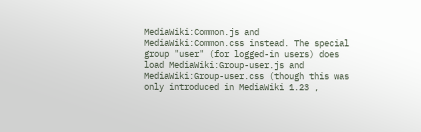MediaWiki:Common.js and MediaWiki:Common.css instead. The special group "user" (for logged-in users) does load MediaWiki:Group-user.js and MediaWiki:Group-user.css (though this was only introduced in MediaWiki 1.23 ,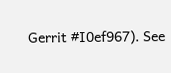Gerrit #I0ef967). See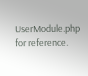UserModule.php for reference.